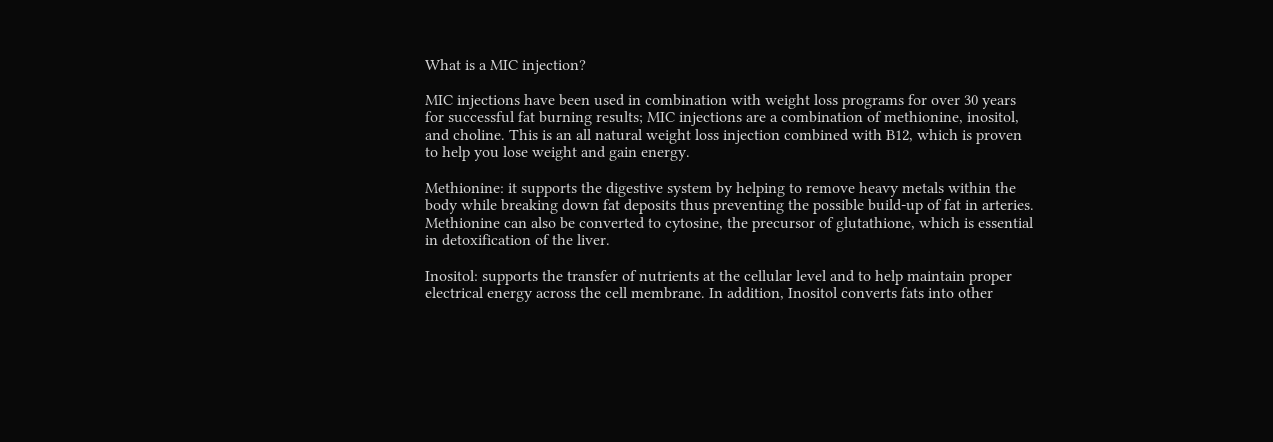What is a MIC injection?

MIC injections have been used in combination with weight loss programs for over 30 years for successful fat burning results; MIC injections are a combination of methionine, inositol, and choline. This is an all natural weight loss injection combined with B12, which is proven to help you lose weight and gain energy.

Methionine: it supports the digestive system by helping to remove heavy metals within the body while breaking down fat deposits thus preventing the possible build-up of fat in arteries. Methionine can also be converted to cytosine, the precursor of glutathione, which is essential in detoxification of the liver.

Inositol: supports the transfer of nutrients at the cellular level and to help maintain proper electrical energy across the cell membrane. In addition, Inositol converts fats into other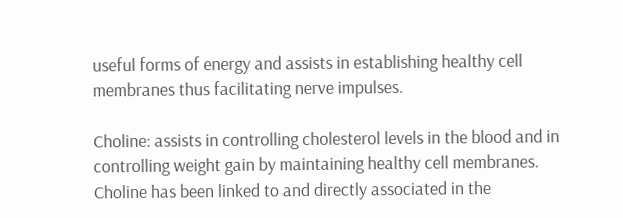useful forms of energy and assists in establishing healthy cell membranes thus facilitating nerve impulses.

Choline: assists in controlling cholesterol levels in the blood and in controlling weight gain by maintaining healthy cell membranes. Choline has been linked to and directly associated in the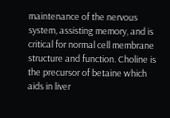maintenance of the nervous system, assisting memory, and is critical for normal cell membrane structure and function. Choline is the precursor of betaine which aids in liver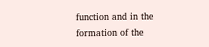function and in the formation of the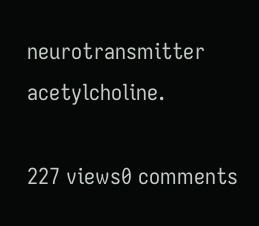neurotransmitter acetylcholine.

227 views0 comments